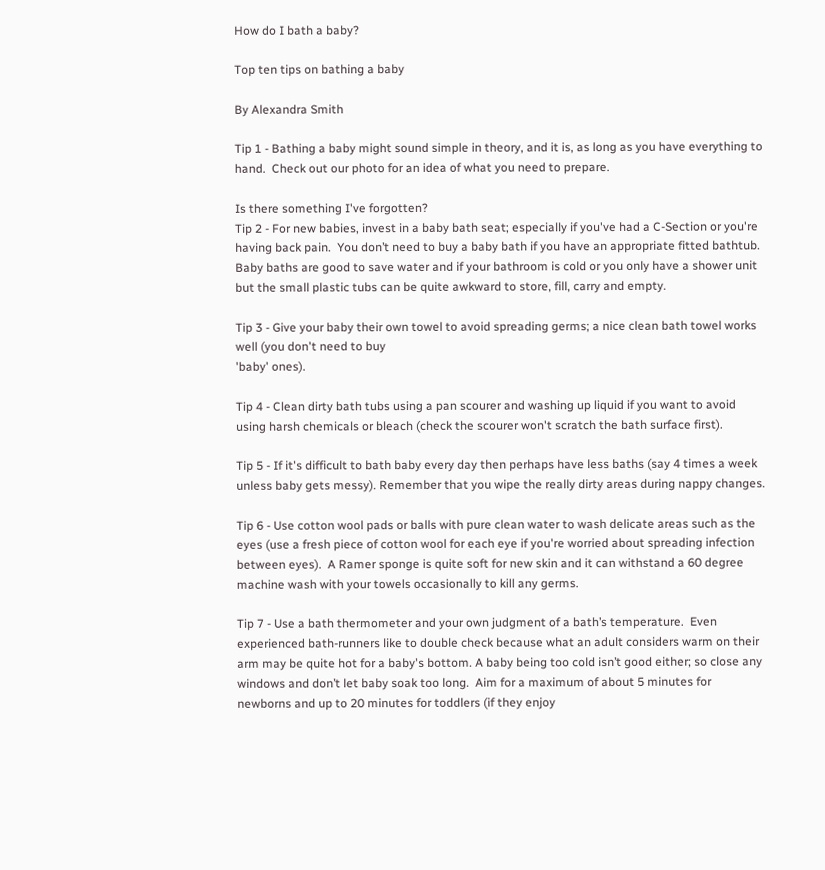How do I bath a baby?

Top ten tips on bathing a baby

By Alexandra Smith

Tip 1 - Bathing a baby might sound simple in theory, and it is, as long as you have everything to hand.  Check out our photo for an idea of what you need to prepare.

Is there something I've forgotten?
Tip 2 - For new babies, invest in a baby bath seat; especially if you've had a C-Section or you're having back pain.  You don’t need to buy a baby bath if you have an appropriate fitted bathtub.  Baby baths are good to save water and if your bathroom is cold or you only have a shower unit but the small plastic tubs can be quite awkward to store, fill, carry and empty.

Tip 3 - Give your baby their own towel to avoid spreading germs; a nice clean bath towel works well (you don't need to buy
'baby' ones).

Tip 4 - Clean dirty bath tubs using a pan scourer and washing up liquid if you want to avoid using harsh chemicals or bleach (check the scourer won't scratch the bath surface first).

Tip 5 - If it's difficult to bath baby every day then perhaps have less baths (say 4 times a week unless baby gets messy). Remember that you wipe the really dirty areas during nappy changes.

Tip 6 - Use cotton wool pads or balls with pure clean water to wash delicate areas such as the eyes (use a fresh piece of cotton wool for each eye if you're worried about spreading infection between eyes).  A Ramer sponge is quite soft for new skin and it can withstand a 60 degree machine wash with your towels occasionally to kill any germs.

Tip 7 - Use a bath thermometer and your own judgment of a bath’s temperature.  Even experienced bath-runners like to double check because what an adult considers warm on their arm may be quite hot for a baby's bottom. A baby being too cold isn’t good either; so close any windows and don’t let baby soak too long.  Aim for a maximum of about 5 minutes for newborns and up to 20 minutes for toddlers (if they enjoy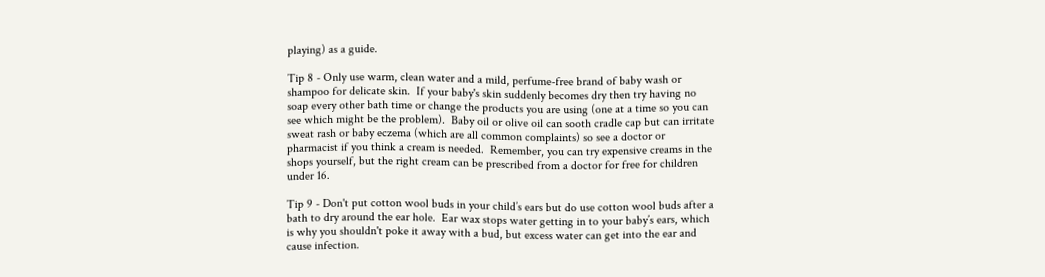playing) as a guide.

Tip 8 - Only use warm, clean water and a mild, perfume-free brand of baby wash or shampoo for delicate skin.  If your baby's skin suddenly becomes dry then try having no soap every other bath time or change the products you are using (one at a time so you can see which might be the problem).  Baby oil or olive oil can sooth cradle cap but can irritate sweat rash or baby eczema (which are all common complaints) so see a doctor or pharmacist if you think a cream is needed.  Remember, you can try expensive creams in the shops yourself, but the right cream can be prescribed from a doctor for free for children under 16.

Tip 9 - Don't put cotton wool buds in your child’s ears but do use cotton wool buds after a bath to dry around the ear hole.  Ear wax stops water getting in to your baby’s ears, which is why you shouldn't poke it away with a bud, but excess water can get into the ear and cause infection.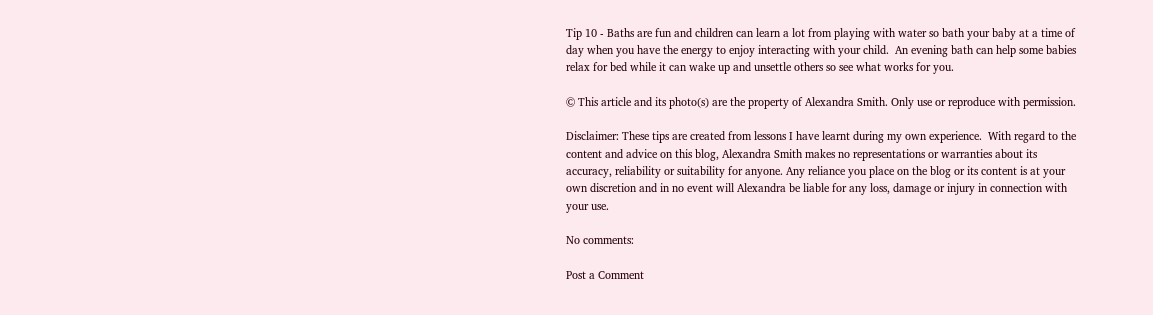Tip 10 - Baths are fun and children can learn a lot from playing with water so bath your baby at a time of day when you have the energy to enjoy interacting with your child.  An evening bath can help some babies relax for bed while it can wake up and unsettle others so see what works for you.

© This article and its photo(s) are the property of Alexandra Smith. Only use or reproduce with permission.

Disclaimer: These tips are created from lessons I have learnt during my own experience.  With regard to the content and advice on this blog, Alexandra Smith makes no representations or warranties about its accuracy, reliability or suitability for anyone. Any reliance you place on the blog or its content is at your own discretion and in no event will Alexandra be liable for any loss, damage or injury in connection with your use.

No comments:

Post a Comment